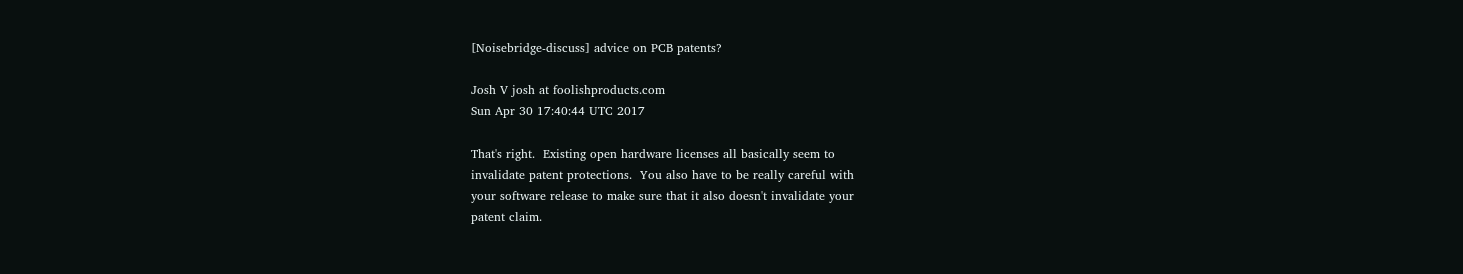[Noisebridge-discuss] advice on PCB patents?

Josh V josh at foolishproducts.com
Sun Apr 30 17:40:44 UTC 2017

That's right.  Existing open hardware licenses all basically seem to
invalidate patent protections.  You also have to be really careful with
your software release to make sure that it also doesn't invalidate your
patent claim.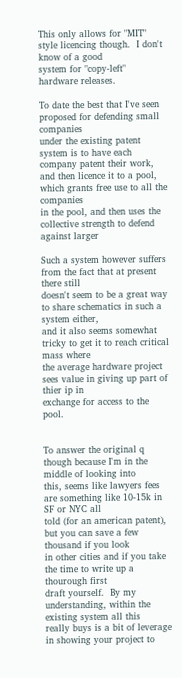This only allows for "MIT" style licencing though.  I don't know of a good
system for "copy-left" hardware releases.

To date the best that I've seen proposed for defending small companies
under the existing patent system is to have each company patent their work,
and then licence it to a pool, which grants free use to all the companies
in the pool, and then uses the collective strength to defend against larger

Such a system however suffers from the fact that at present there still
doesn't seem to be a great way to share schematics in such a system either,
and it also seems somewhat tricky to get it to reach critical mass where
the average hardware project sees value in giving up part of thier ip in
exchange for access to the pool.


To answer the original q though because I'm in the middle of looking into
this, seems like lawyers fees are something like 10-15k in SF or NYC all
told (for an american patent), but you can save a few thousand if you look
in other cities and if you take the time to write up a thourough first
draft yourself.  By my understanding, within the existing system all this
really buys is a bit of leverage in showing your project to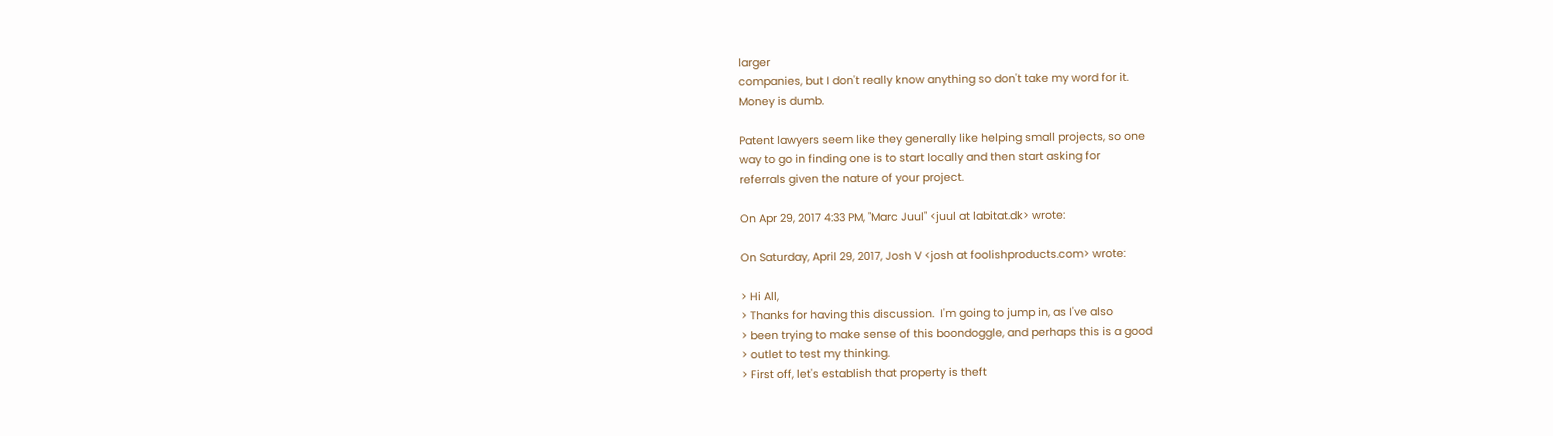larger
companies, but I don't really know anything so don't take my word for it.
Money is dumb.

Patent lawyers seem like they generally like helping small projects, so one
way to go in finding one is to start locally and then start asking for
referrals given the nature of your project.

On Apr 29, 2017 4:33 PM, "Marc Juul" <juul at labitat.dk> wrote:

On Saturday, April 29, 2017, Josh V <josh at foolishproducts.com> wrote:

> Hi All,
> Thanks for having this discussion.  I'm going to jump in, as I've also
> been trying to make sense of this boondoggle, and perhaps this is a good
> outlet to test my thinking.
> First off, let's establish that property is theft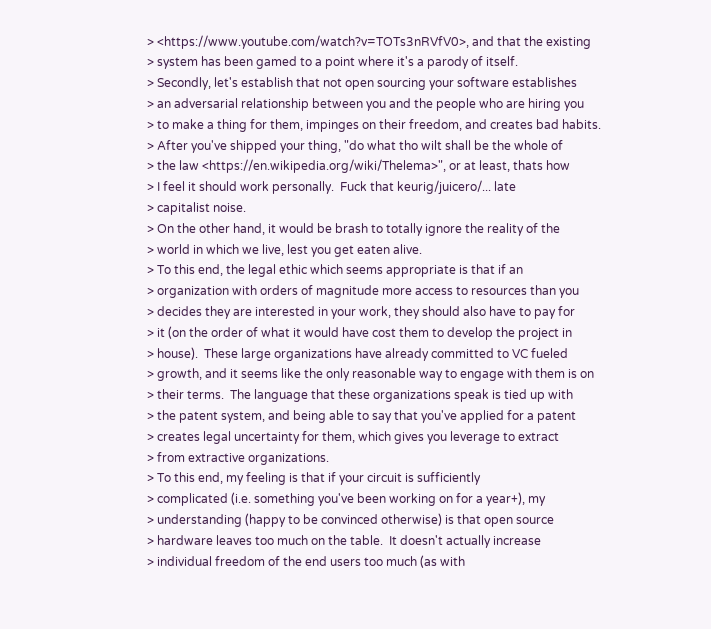> <https://www.youtube.com/watch?v=TOTs3nRVfV0>, and that the existing
> system has been gamed to a point where it's a parody of itself.
> Secondly, let's establish that not open sourcing your software establishes
> an adversarial relationship between you and the people who are hiring you
> to make a thing for them, impinges on their freedom, and creates bad habits.
> After you've shipped your thing, "do what tho wilt shall be the whole of
> the law <https://en.wikipedia.org/wiki/Thelema>", or at least, thats how
> I feel it should work personally.  Fuck that keurig/juicero/... late
> capitalist noise.
> On the other hand, it would be brash to totally ignore the reality of the
> world in which we live, lest you get eaten alive.
> To this end, the legal ethic which seems appropriate is that if an
> organization with orders of magnitude more access to resources than you
> decides they are interested in your work, they should also have to pay for
> it (on the order of what it would have cost them to develop the project in
> house).  These large organizations have already committed to VC fueled
> growth, and it seems like the only reasonable way to engage with them is on
> their terms.  The language that these organizations speak is tied up with
> the patent system, and being able to say that you've applied for a patent
> creates legal uncertainty for them, which gives you leverage to extract
> from extractive organizations.
> To this end, my feeling is that if your circuit is sufficiently
> complicated (i.e. something you've been working on for a year+), my
> understanding (happy to be convinced otherwise) is that open source
> hardware leaves too much on the table.  It doesn't actually increase
> individual freedom of the end users too much (as with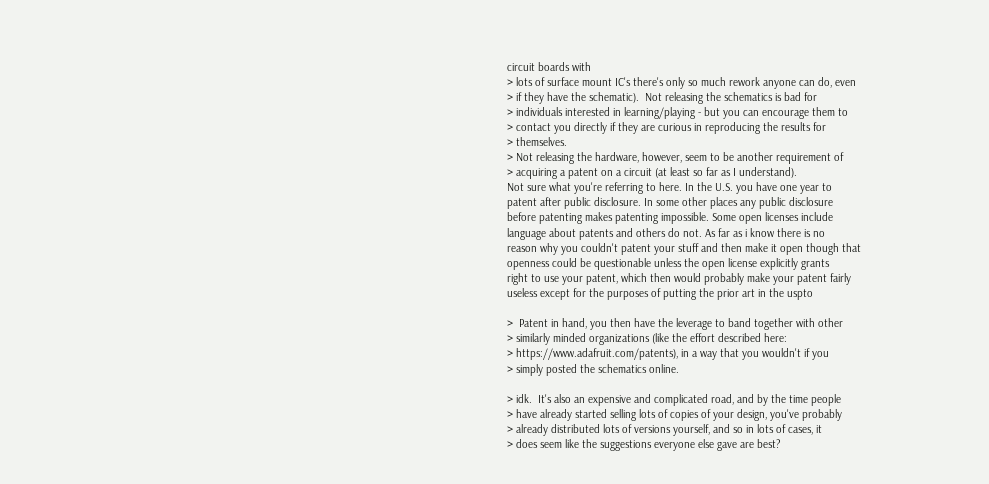circuit boards with
> lots of surface mount IC's there's only so much rework anyone can do, even
> if they have the schematic).  Not releasing the schematics is bad for
> individuals interested in learning/playing - but you can encourage them to
> contact you directly if they are curious in reproducing the results for
> themselves.
> Not releasing the hardware, however, seem to be another requirement of
> acquiring a patent on a circuit (at least so far as I understand).
Not sure what you're referring to here. In the U.S. you have one year to
patent after public disclosure. In some other places any public disclosure
before patenting makes patenting impossible. Some open licenses include
language about patents and others do not. As far as i know there is no
reason why you couldn't patent your stuff and then make it open though that
openness could be questionable unless the open license explicitly grants
right to use your patent, which then would probably make your patent fairly
useless except for the purposes of putting the prior art in the uspto

>  Patent in hand, you then have the leverage to band together with other
> similarly minded organizations (like the effort described here:
> https://www.adafruit.com/patents), in a way that you wouldn't if you
> simply posted the schematics online.

> idk.  It's also an expensive and complicated road, and by the time people
> have already started selling lots of copies of your design, you've probably
> already distributed lots of versions yourself, and so in lots of cases, it
> does seem like the suggestions everyone else gave are best?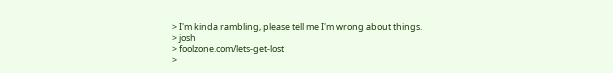> I'm kinda rambling, please tell me I'm wrong about things.
> josh
> foolzone.com/lets-get-lost
>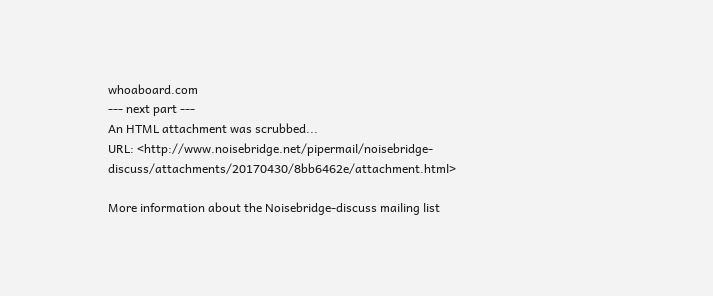whoaboard.com
--- next part ---
An HTML attachment was scrubbed...
URL: <http://www.noisebridge.net/pipermail/noisebridge-discuss/attachments/20170430/8bb6462e/attachment.html>

More information about the Noisebridge-discuss mailing list